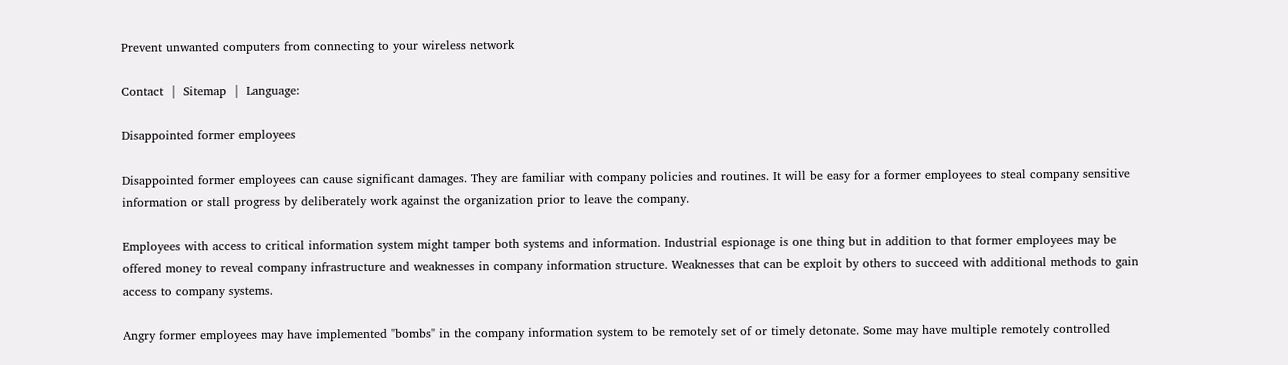Prevent unwanted computers from connecting to your wireless network

Contact  |  Sitemap  |  Language:

Disappointed former employees

Disappointed former employees can cause significant damages. They are familiar with company policies and routines. It will be easy for a former employees to steal company sensitive information or stall progress by deliberately work against the organization prior to leave the company.

Employees with access to critical information system might tamper both systems and information. Industrial espionage is one thing but in addition to that former employees may be offered money to reveal company infrastructure and weaknesses in company information structure. Weaknesses that can be exploit by others to succeed with additional methods to gain access to company systems.

Angry former employees may have implemented "bombs" in the company information system to be remotely set of or timely detonate. Some may have multiple remotely controlled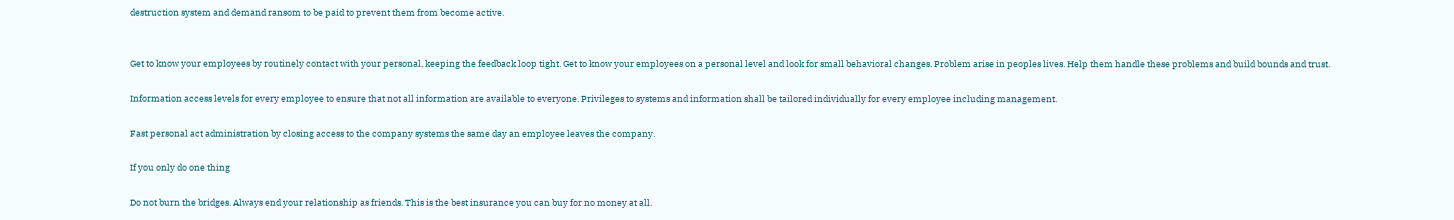destruction system and demand ransom to be paid to prevent them from become active.


Get to know your employees by routinely contact with your personal, keeping the feedback loop tight. Get to know your employees on a personal level and look for small behavioral changes. Problem arise in peoples lives. Help them handle these problems and build bounds and trust.

Information access levels for every employee to ensure that not all information are available to everyone. Privileges to systems and information shall be tailored individually for every employee including management.

Fast personal act administration by closing access to the company systems the same day an employee leaves the company.

If you only do one thing

Do not burn the bridges. Always end your relationship as friends. This is the best insurance you can buy for no money at all.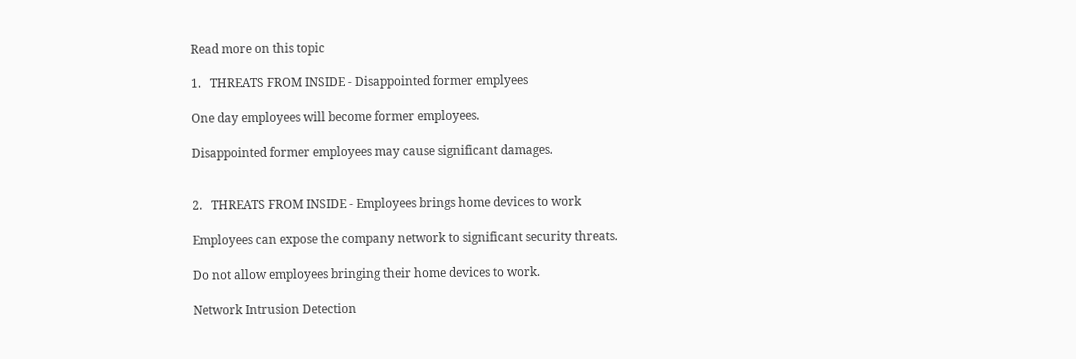Read more on this topic

1.   THREATS FROM INSIDE - Disappointed former emplyees

One day employees will become former employees.

Disappointed former employees may cause significant damages.


2.   THREATS FROM INSIDE - Employees brings home devices to work

Employees can expose the company network to significant security threats.

Do not allow employees bringing their home devices to work.

Network Intrusion Detection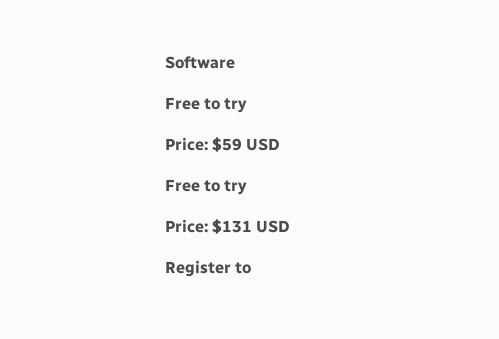Software

Free to try

Price: $59 USD

Free to try

Price: $131 USD

Register to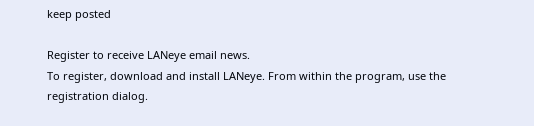keep posted

Register to receive LANeye email news.
To register, download and install LANeye. From within the program, use the registration dialog.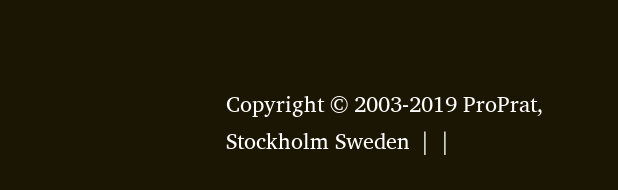Copyright © 2003-2019 ProPrat, Stockholm Sweden  |  |